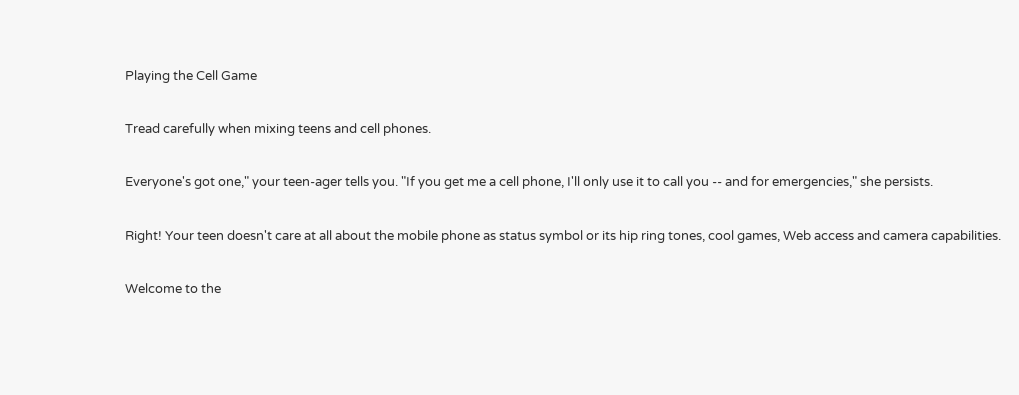Playing the Cell Game

Tread carefully when mixing teens and cell phones.

Everyone's got one," your teen-ager tells you. "If you get me a cell phone, I'll only use it to call you -- and for emergencies," she persists.

Right! Your teen doesn't care at all about the mobile phone as status symbol or its hip ring tones, cool games, Web access and camera capabilities.

Welcome to the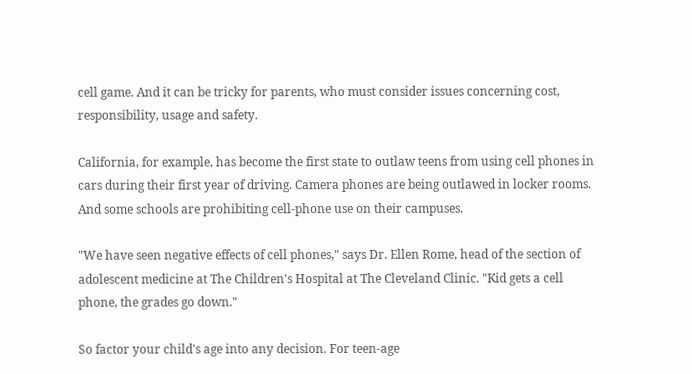cell game. And it can be tricky for parents, who must consider issues concerning cost, responsibility, usage and safety.

California, for example, has become the first state to outlaw teens from using cell phones in cars during their first year of driving. Camera phones are being outlawed in locker rooms. And some schools are prohibiting cell-phone use on their campuses.

"We have seen negative effects of cell phones," says Dr. Ellen Rome, head of the section of adolescent medicine at The Children's Hospital at The Cleveland Clinic. "Kid gets a cell phone, the grades go down."

So factor your child's age into any decision. For teen-age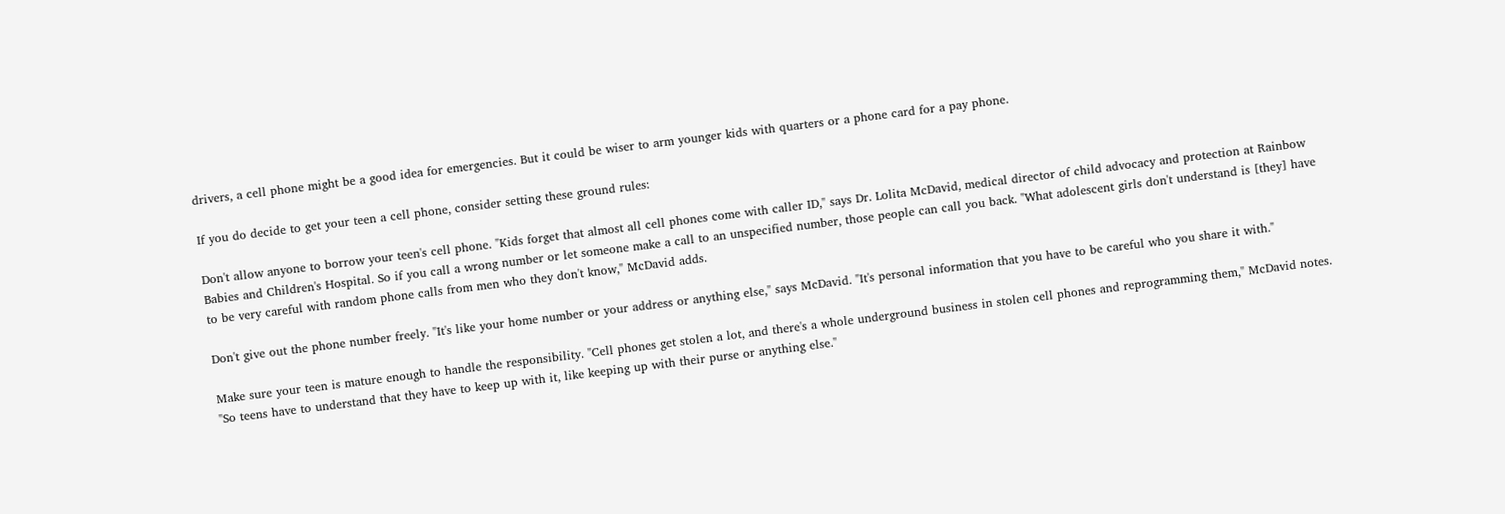drivers, a cell phone might be a good idea for emergencies. But it could be wiser to arm younger kids with quarters or a phone card for a pay phone.

If you do decide to get your teen a cell phone, consider setting these ground rules:

Don't allow anyone to borrow your teen's cell phone. "Kids forget that almost all cell phones come with caller ID," says Dr. Lolita McDavid, medical director of child advocacy and protection at Rainbow Babies and Children's Hospital. So if you call a wrong number or let someone make a call to an unspecified number, those people can call you back. "What adolescent girls don't understand is [they] have to be very careful with random phone calls from men who they don't know," McDavid adds.

Don't give out the phone number freely. "It's like your home number or your address or anything else," says McDavid. "It's personal information that you have to be careful who you share it with."

Make sure your teen is mature enough to handle the responsibility. "Cell phones get stolen a lot, and there's a whole underground business in stolen cell phones and reprogramming them," McDavid notes. "So teens have to understand that they have to keep up with it, like keeping up with their purse or anything else."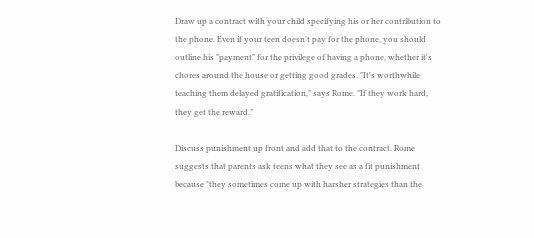Draw up a contract with your child specifying his or her contribution to the phone. Even if your teen doesn't pay for the phone, you should outline his "payment" for the privilege of having a phone, whether it's chores around the house or getting good grades. "It's worthwhile teaching them delayed gratification," says Rome. "If they work hard, they get the reward."

Discuss punishment up front and add that to the contract. Rome suggests that parents ask teens what they see as a fit punishment because "they sometimes come up with harsher strategies than the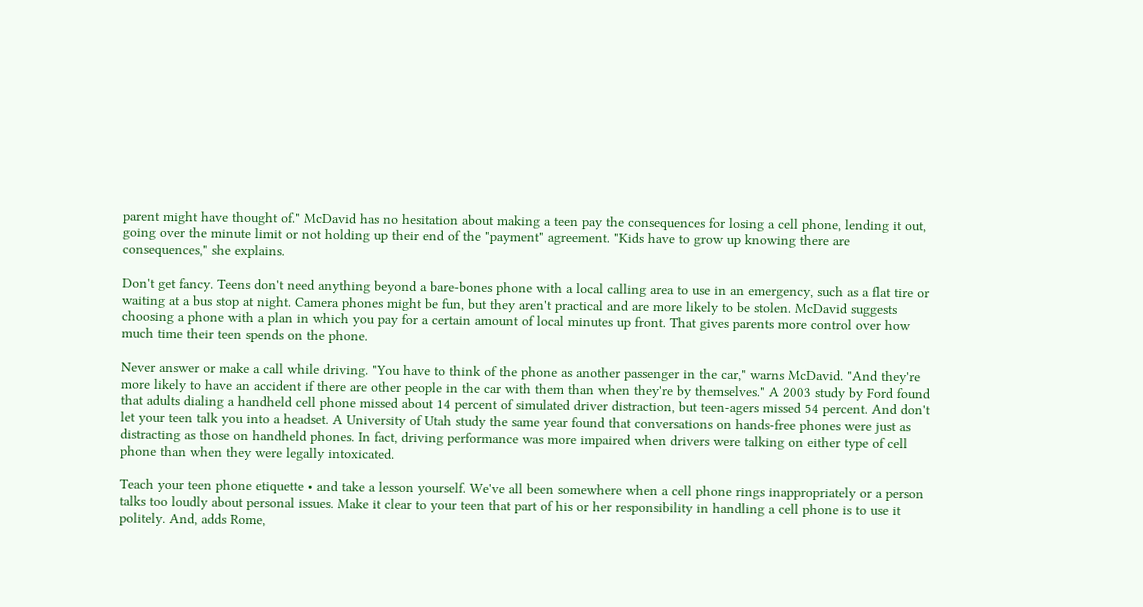parent might have thought of." McDavid has no hesitation about making a teen pay the consequences for losing a cell phone, lending it out, going over the minute limit or not holding up their end of the "payment" agreement. "Kids have to grow up knowing there are consequences," she explains.

Don't get fancy. Teens don't need anything beyond a bare-bones phone with a local calling area to use in an emergency, such as a flat tire or waiting at a bus stop at night. Camera phones might be fun, but they aren't practical and are more likely to be stolen. McDavid suggests choosing a phone with a plan in which you pay for a certain amount of local minutes up front. That gives parents more control over how much time their teen spends on the phone.

Never answer or make a call while driving. "You have to think of the phone as another passenger in the car," warns McDavid. "And they're more likely to have an accident if there are other people in the car with them than when they're by themselves." A 2003 study by Ford found that adults dialing a handheld cell phone missed about 14 percent of simulated driver distraction, but teen-agers missed 54 percent. And don't let your teen talk you into a headset. A University of Utah study the same year found that conversations on hands-free phones were just as distracting as those on handheld phones. In fact, driving performance was more impaired when drivers were talking on either type of cell phone than when they were legally intoxicated.

Teach your teen phone etiquette • and take a lesson yourself. We've all been somewhere when a cell phone rings inappropriately or a person talks too loudly about personal issues. Make it clear to your teen that part of his or her responsibility in handling a cell phone is to use it politely. And, adds Rome,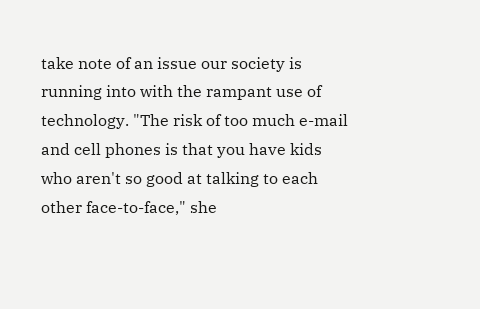take note of an issue our society is running into with the rampant use of technology. "The risk of too much e-mail and cell phones is that you have kids who aren't so good at talking to each other face-to-face," she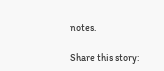notes.

Share this story: